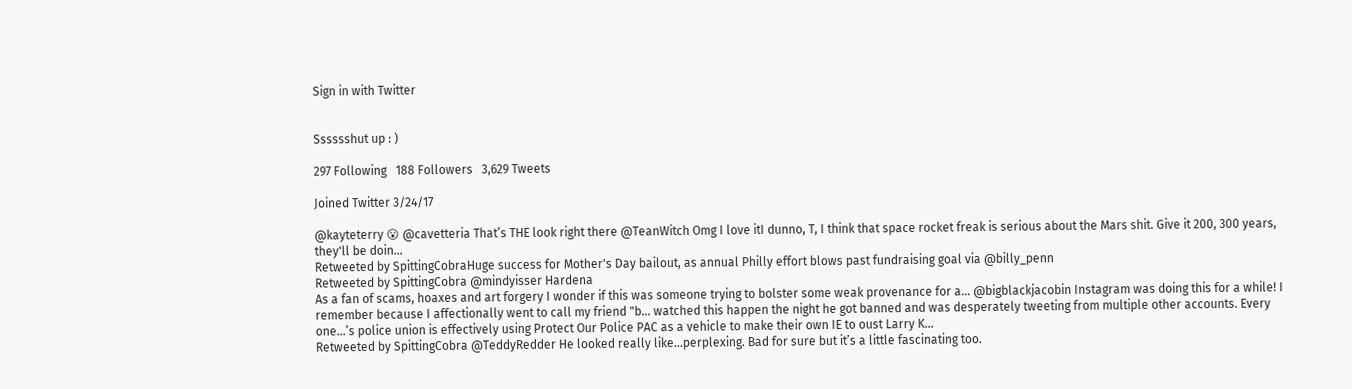Sign in with Twitter


Sssssshut up : )

297 Following   188 Followers   3,629 Tweets

Joined Twitter 3/24/17

@kayteterry 😮 @cavetteria That’s THE look right there @TeanWitch Omg I love itI dunno, T, I think that space rocket freak is serious about the Mars shit. Give it 200, 300 years, they'll be doin…
Retweeted by SpittingCobraHuge success for Mother's Day bailout, as annual Philly effort blows past fundraising goal via @billy_penn
Retweeted by SpittingCobra @mindyisser Hardena
As a fan of scams, hoaxes and art forgery I wonder if this was someone trying to bolster some weak provenance for a… @bigblackjacobin Instagram was doing this for a while! I remember because I affectionally went to call my friend "b… watched this happen the night he got banned and was desperately tweeting from multiple other accounts. Every one…’s police union is effectively using Protect Our Police PAC as a vehicle to make their own IE to oust Larry K…
Retweeted by SpittingCobra @TeddyRedder He looked really like...perplexing. Bad for sure but it’s a little fascinating too.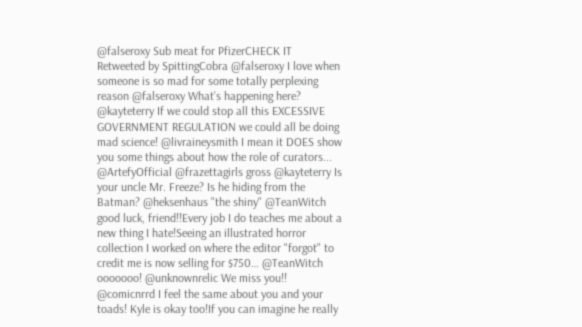@falseroxy Sub meat for PfizerCHECK IT
Retweeted by SpittingCobra @falseroxy I love when someone is so mad for some totally perplexing reason @falseroxy What’s happening here?
@kayteterry If we could stop all this EXCESSIVE GOVERNMENT REGULATION we could all be doing mad science! @livraineysmith I mean it DOES show you some things about how the role of curators... @ArtefyOfficial @frazettagirls gross @kayteterry Is your uncle Mr. Freeze? Is he hiding from the Batman? @heksenhaus "the shiny" @TeanWitch good luck, friend!!Every job I do teaches me about a new thing I hate!Seeing an illustrated horror collection I worked on where the editor "forgot" to credit me is now selling for $750… @TeanWitch ooooooo! @unknownrelic We miss you!! @comicnrrd I feel the same about you and your toads! Kyle is okay too!If you can imagine he really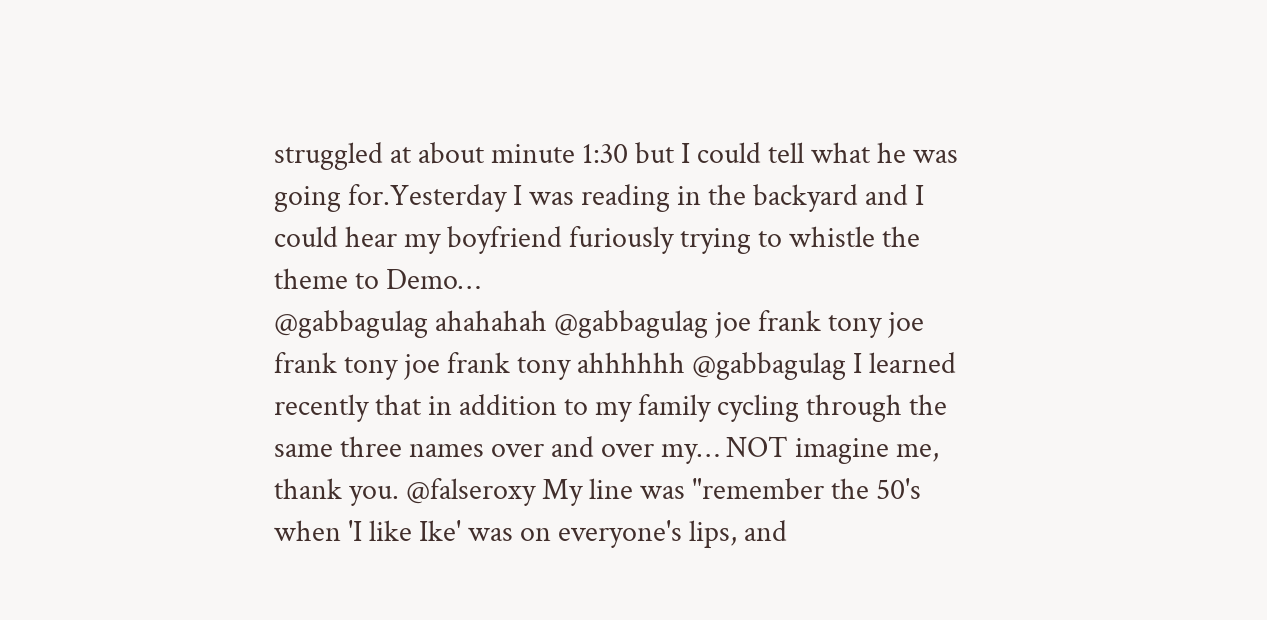struggled at about minute 1:30 but I could tell what he was going for.Yesterday I was reading in the backyard and I could hear my boyfriend furiously trying to whistle the theme to Demo…
@gabbagulag ahahahah @gabbagulag joe frank tony joe frank tony joe frank tony ahhhhhh @gabbagulag I learned recently that in addition to my family cycling through the same three names over and over my… NOT imagine me, thank you. @falseroxy My line was "remember the 50's when 'I like Ike' was on everyone's lips, and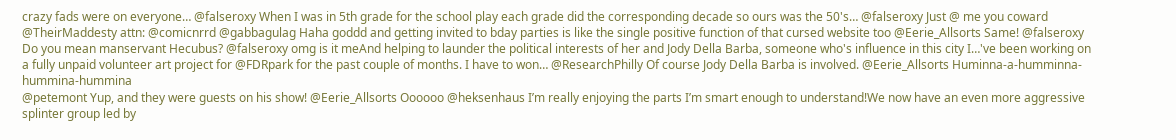crazy fads were on everyone… @falseroxy When I was in 5th grade for the school play each grade did the corresponding decade so ours was the 50's… @falseroxy Just @ me you coward @TheirMaddesty attn: @comicnrrd @gabbagulag Haha goddd and getting invited to bday parties is like the single positive function of that cursed website too @Eerie_Allsorts Same! @falseroxy Do you mean manservant Hecubus? @falseroxy omg is it meAnd helping to launder the political interests of her and Jody Della Barba, someone who's influence in this city I…'ve been working on a fully unpaid volunteer art project for @FDRpark for the past couple of months. I have to won… @ResearchPhilly Of course Jody Della Barba is involved. @Eerie_Allsorts Huminna-a-humminna-hummina-hummina
@petemont Yup, and they were guests on his show! @Eerie_Allsorts Oooooo @heksenhaus I’m really enjoying the parts I’m smart enough to understand!We now have an even more aggressive splinter group led by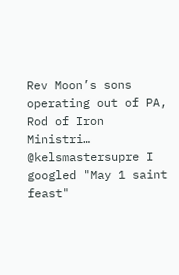Rev Moon’s sons operating out of PA, Rod of Iron Ministri… @kelsmastersupre I googled "May 1 saint feast"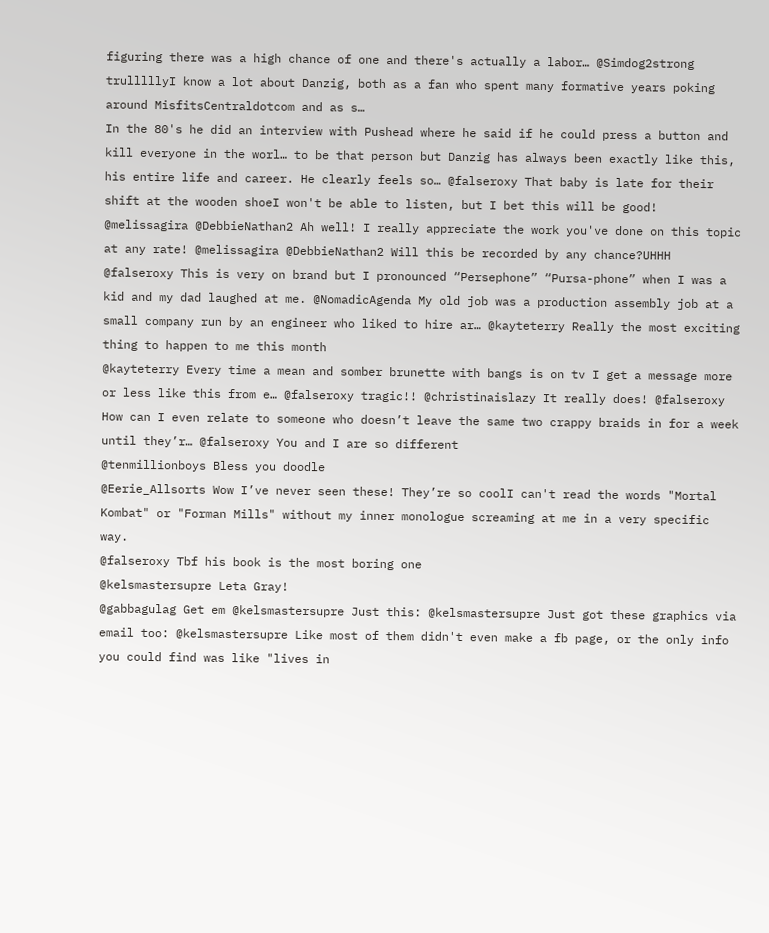figuring there was a high chance of one and there's actually a labor… @Simdog2strong trulllllyI know a lot about Danzig, both as a fan who spent many formative years poking around MisfitsCentraldotcom and as s…
In the 80's he did an interview with Pushead where he said if he could press a button and kill everyone in the worl… to be that person but Danzig has always been exactly like this, his entire life and career. He clearly feels so… @falseroxy That baby is late for their shift at the wooden shoeI won't be able to listen, but I bet this will be good! @melissagira @DebbieNathan2 Ah well! I really appreciate the work you've done on this topic at any rate! @melissagira @DebbieNathan2 Will this be recorded by any chance?UHHH
@falseroxy This is very on brand but I pronounced “Persephone” “Pursa-phone” when I was a kid and my dad laughed at me. @NomadicAgenda My old job was a production assembly job at a small company run by an engineer who liked to hire ar… @kayteterry Really the most exciting thing to happen to me this month
@kayteterry Every time a mean and somber brunette with bangs is on tv I get a message more or less like this from e… @falseroxy tragic!! @christinaislazy It really does! @falseroxy How can I even relate to someone who doesn’t leave the same two crappy braids in for a week until they’r… @falseroxy You and I are so different
@tenmillionboys Bless you doodle
@Eerie_Allsorts Wow I’ve never seen these! They’re so coolI can't read the words "Mortal Kombat" or "Forman Mills" without my inner monologue screaming at me in a very specific way.
@falseroxy Tbf his book is the most boring one
@kelsmastersupre Leta Gray!
@gabbagulag Get em @kelsmastersupre Just this: @kelsmastersupre Just got these graphics via email too: @kelsmastersupre Like most of them didn't even make a fb page, or the only info you could find was like "lives in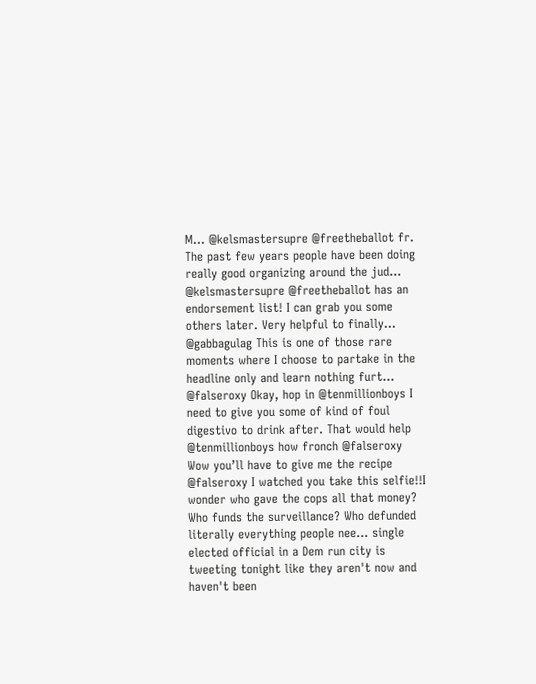M… @kelsmastersupre @freetheballot fr. The past few years people have been doing really good organizing around the jud… @kelsmastersupre @freetheballot has an endorsement list! I can grab you some others later. Very helpful to finally… @gabbagulag This is one of those rare moments where I choose to partake in the headline only and learn nothing furt… @falseroxy Okay, hop in @tenmillionboys I need to give you some of kind of foul digestivo to drink after. That would help @tenmillionboys how fronch @falseroxy Wow you’ll have to give me the recipe
@falseroxy I watched you take this selfie!!I wonder who gave the cops all that money? Who funds the surveillance? Who defunded literally everything people nee… single elected official in a Dem run city is tweeting tonight like they aren't now and haven't been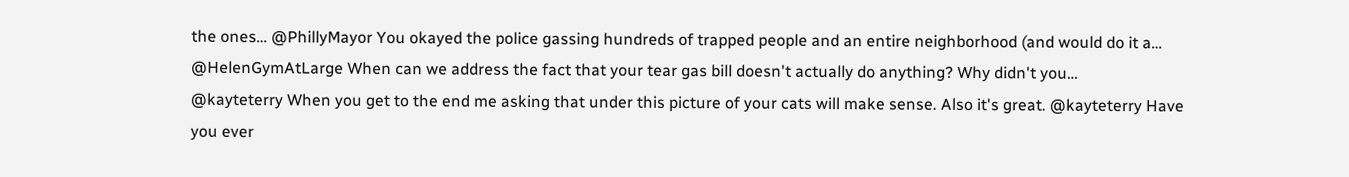the ones… @PhillyMayor You okayed the police gassing hundreds of trapped people and an entire neighborhood (and would do it a… @HelenGymAtLarge When can we address the fact that your tear gas bill doesn't actually do anything? Why didn't you…
@kayteterry When you get to the end me asking that under this picture of your cats will make sense. Also it's great. @kayteterry Have you ever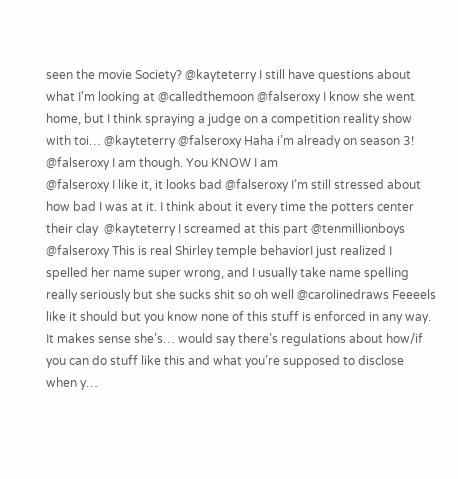seen the movie Society? @kayteterry I still have questions about what I'm looking at @calledthemoon @falseroxy I know she went home, but I think spraying a judge on a competition reality show with toi… @kayteterry @falseroxy Haha i’m already on season 3! @falseroxy I am though. You KNOW I am
@falseroxy I like it, it looks bad @falseroxy I’m still stressed about how bad I was at it. I think about it every time the potters center their clay  @kayteterry I screamed at this part @tenmillionboys @falseroxy This is real Shirley temple behaviorI just realized I spelled her name super wrong, and I usually take name spelling really seriously but she sucks shit so oh well @carolinedraws Feeeels like it should but you know none of this stuff is enforced in any way. It makes sense she’s… would say there’s regulations about how/if you can do stuff like this and what you’re supposed to disclose when y…